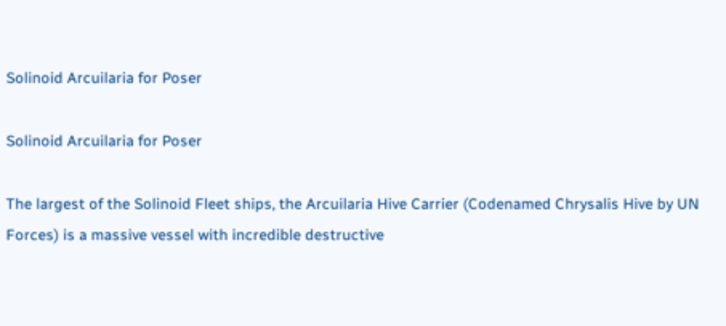Solinoid Arcuilaria for Poser

Solinoid Arcuilaria for Poser

The largest of the Solinoid Fleet ships, the Arcuilaria Hive Carrier (Codenamed Chrysalis Hive by UN Forces) is a massive vessel with incredible destructive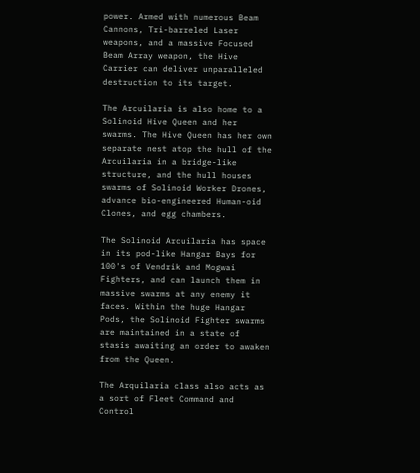power. Armed with numerous Beam Cannons, Tri-barreled Laser weapons, and a massive Focused Beam Array weapon, the Hive Carrier can deliver unparalleled destruction to its target.

The Arcuilaria is also home to a Solinoid Hive Queen and her swarms. The Hive Queen has her own separate nest atop the hull of the Arcuilaria in a bridge-like structure, and the hull houses swarms of Solinoid Worker Drones, advance bio-engineered Human-oid Clones, and egg chambers.

The Solinoid Arcuilaria has space in its pod-like Hangar Bays for 100's of Vendrik and Mogwai Fighters, and can launch them in massive swarms at any enemy it faces. Within the huge Hangar Pods, the Solinoid Fighter swarms are maintained in a state of stasis awaiting an order to awaken from the Queen.

The Arquilaria class also acts as a sort of Fleet Command and Control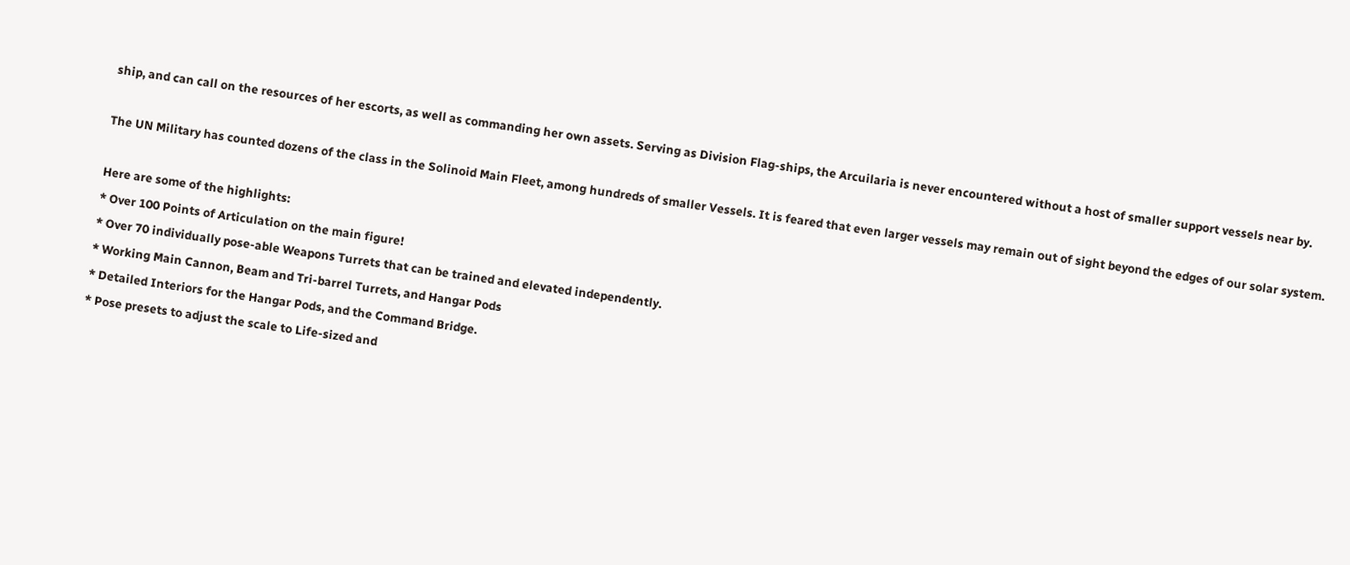ship, and can call on the resources of her escorts, as well as commanding her own assets. Serving as Division Flag-ships, the Arcuilaria is never encountered without a host of smaller support vessels near by.

The UN Military has counted dozens of the class in the Solinoid Main Fleet, among hundreds of smaller Vessels. It is feared that even larger vessels may remain out of sight beyond the edges of our solar system.

Here are some of the highlights:
* Over 100 Points of Articulation on the main figure!
* Over 70 individually pose-able Weapons Turrets that can be trained and elevated independently.
* Working Main Cannon, Beam and Tri-barrel Turrets, and Hangar Pods
* Detailed Interiors for the Hangar Pods, and the Command Bridge.
* Pose presets to adjust the scale to Life-sized and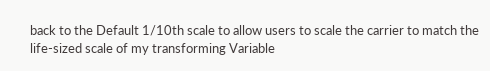back to the Default 1/10th scale to allow users to scale the carrier to match the life-sized scale of my transforming Variable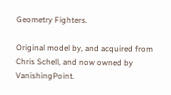Geometry Fighters.

Original model by, and acquired from Chris Schell, and now owned by VanishingPoint.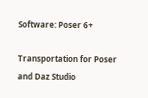Software: Poser 6+

Transportation for Poser and Daz Studio